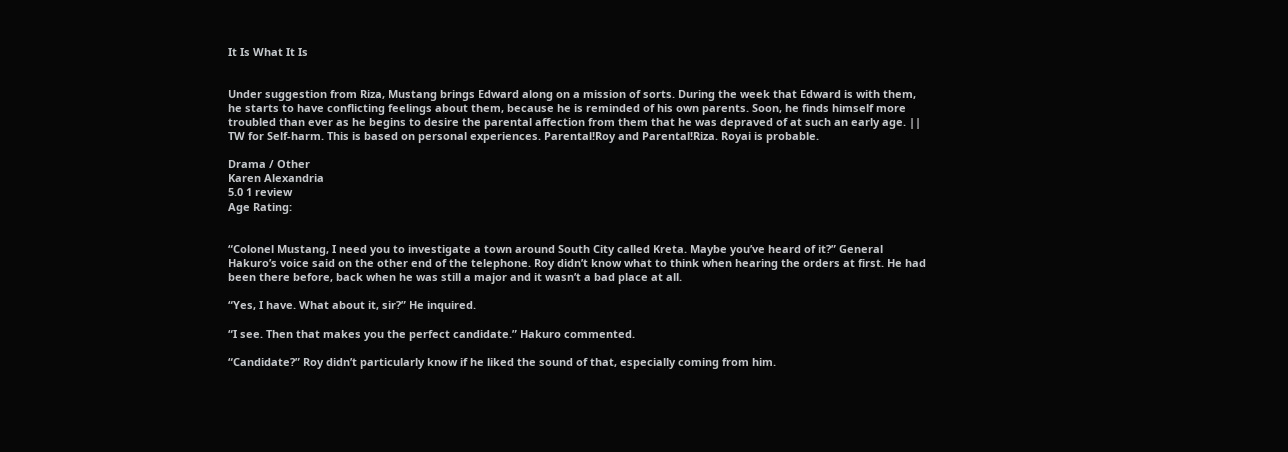It Is What It Is


Under suggestion from Riza, Mustang brings Edward along on a mission of sorts. During the week that Edward is with them, he starts to have conflicting feelings about them, because he is reminded of his own parents. Soon, he finds himself more troubled than ever as he begins to desire the parental affection from them that he was depraved of at such an early age. || TW for Self-harm. This is based on personal experiences. Parental!Roy and Parental!Riza. Royai is probable.

Drama / Other
Karen Alexandria
5.0 1 review
Age Rating:


“Colonel Mustang, I need you to investigate a town around South City called Kreta. Maybe you’ve heard of it?” General Hakuro’s voice said on the other end of the telephone. Roy didn’t know what to think when hearing the orders at first. He had been there before, back when he was still a major and it wasn’t a bad place at all.

“Yes, I have. What about it, sir?” He inquired.

“I see. Then that makes you the perfect candidate.” Hakuro commented.

“Candidate?” Roy didn’t particularly know if he liked the sound of that, especially coming from him.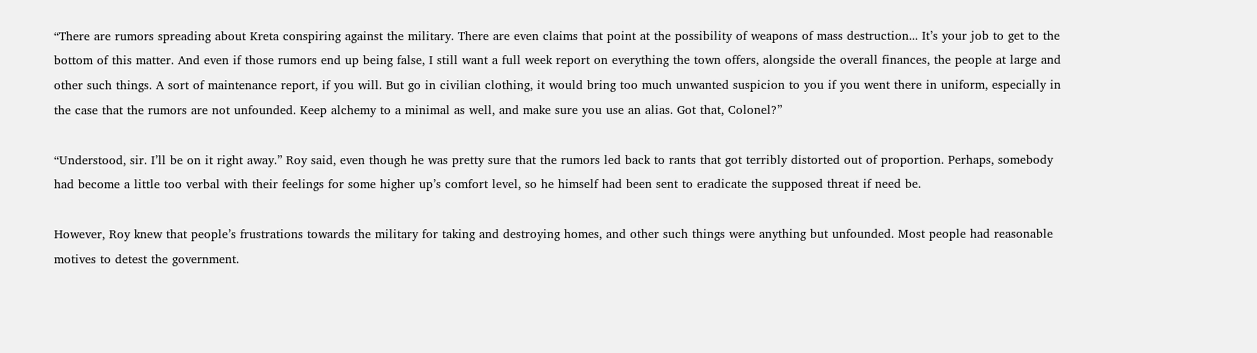“There are rumors spreading about Kreta conspiring against the military. There are even claims that point at the possibility of weapons of mass destruction... It’s your job to get to the bottom of this matter. And even if those rumors end up being false, I still want a full week report on everything the town offers, alongside the overall finances, the people at large and other such things. A sort of maintenance report, if you will. But go in civilian clothing, it would bring too much unwanted suspicion to you if you went there in uniform, especially in the case that the rumors are not unfounded. Keep alchemy to a minimal as well, and make sure you use an alias. Got that, Colonel?”

“Understood, sir. I’ll be on it right away.” Roy said, even though he was pretty sure that the rumors led back to rants that got terribly distorted out of proportion. Perhaps, somebody had become a little too verbal with their feelings for some higher up’s comfort level, so he himself had been sent to eradicate the supposed threat if need be.

However, Roy knew that people’s frustrations towards the military for taking and destroying homes, and other such things were anything but unfounded. Most people had reasonable motives to detest the government.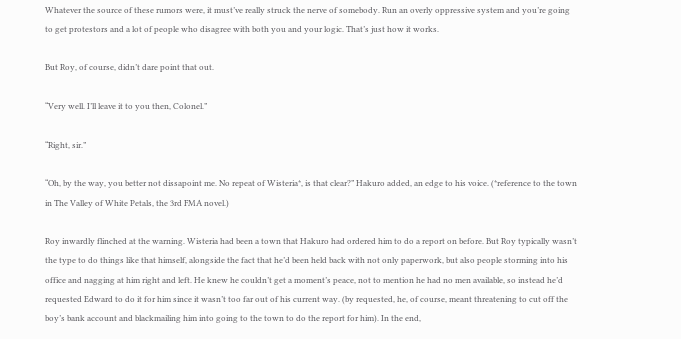Whatever the source of these rumors were, it must’ve really struck the nerve of somebody. Run an overly oppressive system and you’re going to get protestors and a lot of people who disagree with both you and your logic. That’s just how it works.

But Roy, of course, didn’t dare point that out.

“Very well. I’ll leave it to you then, Colonel.”

“Right, sir.”

“Oh, by the way, you better not dissapoint me. No repeat of Wisteria*, is that clear?” Hakuro added, an edge to his voice. (*reference to the town in The Valley of White Petals, the 3rd FMA novel.)

Roy inwardly flinched at the warning. Wisteria had been a town that Hakuro had ordered him to do a report on before. But Roy typically wasn’t the type to do things like that himself, alongside the fact that he’d been held back with not only paperwork, but also people storming into his office and nagging at him right and left. He knew he couldn’t get a moment’s peace, not to mention he had no men available, so instead he’d requested Edward to do it for him since it wasn’t too far out of his current way. (by requested, he, of course, meant threatening to cut off the boy’s bank account and blackmailing him into going to the town to do the report for him). In the end,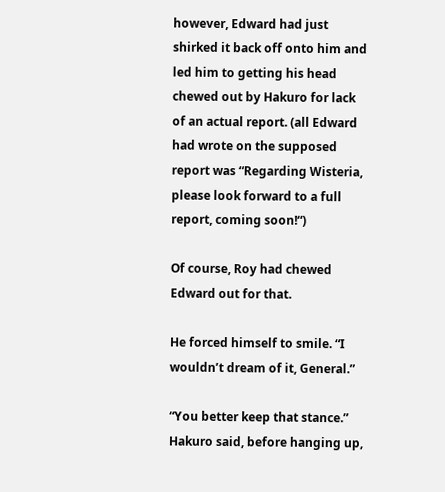however, Edward had just shirked it back off onto him and led him to getting his head chewed out by Hakuro for lack of an actual report. (all Edward had wrote on the supposed report was “Regarding Wisteria, please look forward to a full report, coming soon!“)

Of course, Roy had chewed Edward out for that.

He forced himself to smile. “I wouldn’t dream of it, General.”

“You better keep that stance.” Hakuro said, before hanging up,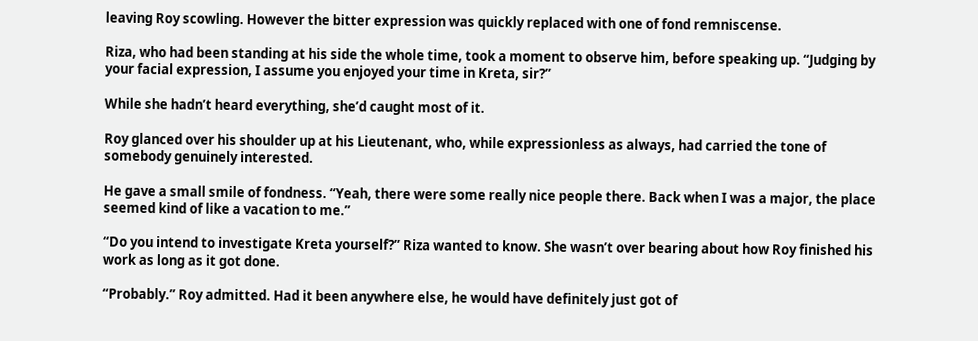leaving Roy scowling. However the bitter expression was quickly replaced with one of fond remniscense.

Riza, who had been standing at his side the whole time, took a moment to observe him, before speaking up. “Judging by your facial expression, I assume you enjoyed your time in Kreta, sir?”

While she hadn’t heard everything, she’d caught most of it.

Roy glanced over his shoulder up at his Lieutenant, who, while expressionless as always, had carried the tone of somebody genuinely interested.

He gave a small smile of fondness. “Yeah, there were some really nice people there. Back when I was a major, the place seemed kind of like a vacation to me.”

“Do you intend to investigate Kreta yourself?” Riza wanted to know. She wasn’t over bearing about how Roy finished his work as long as it got done.

“Probably.” Roy admitted. Had it been anywhere else, he would have definitely just got of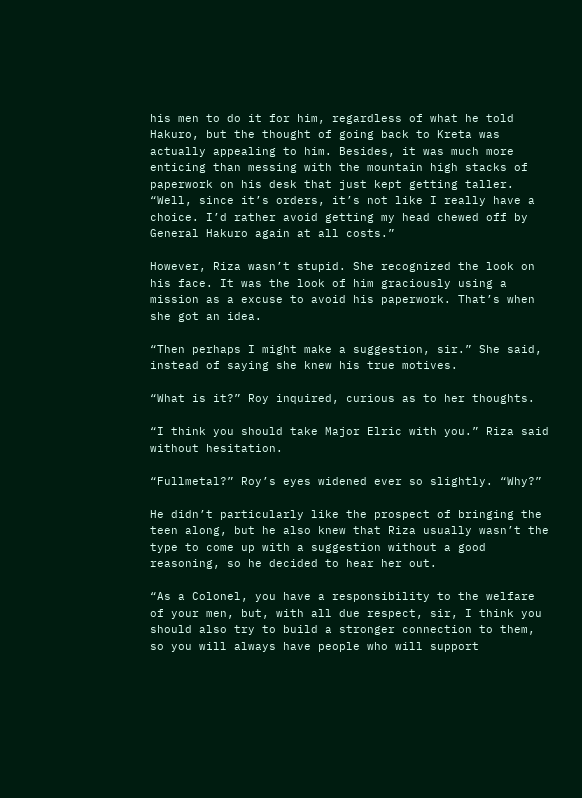his men to do it for him, regardless of what he told Hakuro, but the thought of going back to Kreta was actually appealing to him. Besides, it was much more enticing than messing with the mountain high stacks of paperwork on his desk that just kept getting taller. “Well, since it’s orders, it’s not like I really have a choice. I’d rather avoid getting my head chewed off by General Hakuro again at all costs.”

However, Riza wasn’t stupid. She recognized the look on his face. It was the look of him graciously using a mission as a excuse to avoid his paperwork. That’s when she got an idea.

“Then perhaps I might make a suggestion, sir.” She said, instead of saying she knew his true motives.

“What is it?” Roy inquired, curious as to her thoughts.

“I think you should take Major Elric with you.” Riza said without hesitation.

“Fullmetal?” Roy’s eyes widened ever so slightly. “Why?”

He didn’t particularly like the prospect of bringing the teen along, but he also knew that Riza usually wasn’t the type to come up with a suggestion without a good reasoning, so he decided to hear her out.

“As a Colonel, you have a responsibility to the welfare of your men, but, with all due respect, sir, I think you should also try to build a stronger connection to them, so you will always have people who will support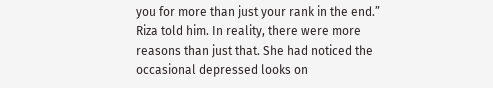you for more than just your rank in the end.” Riza told him. In reality, there were more reasons than just that. She had noticed the occasional depressed looks on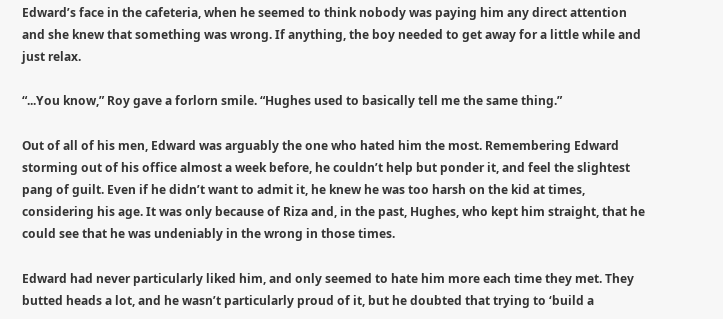Edward’s face in the cafeteria, when he seemed to think nobody was paying him any direct attention and she knew that something was wrong. If anything, the boy needed to get away for a little while and just relax.

“...You know,” Roy gave a forlorn smile. “Hughes used to basically tell me the same thing.”

Out of all of his men, Edward was arguably the one who hated him the most. Remembering Edward storming out of his office almost a week before, he couldn’t help but ponder it, and feel the slightest pang of guilt. Even if he didn’t want to admit it, he knew he was too harsh on the kid at times, considering his age. It was only because of Riza and, in the past, Hughes, who kept him straight, that he could see that he was undeniably in the wrong in those times.

Edward had never particularly liked him, and only seemed to hate him more each time they met. They butted heads a lot, and he wasn’t particularly proud of it, but he doubted that trying to ‘build a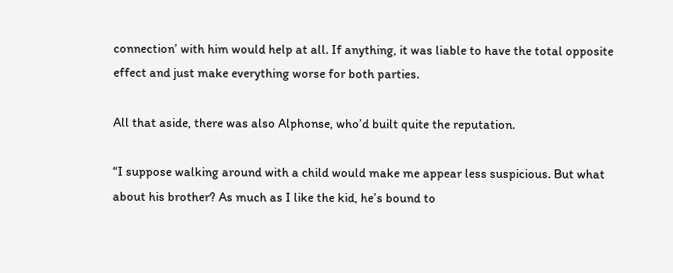connection’ with him would help at all. If anything, it was liable to have the total opposite effect and just make everything worse for both parties.

All that aside, there was also Alphonse, who’d built quite the reputation.

“I suppose walking around with a child would make me appear less suspicious. But what about his brother? As much as I like the kid, he’s bound to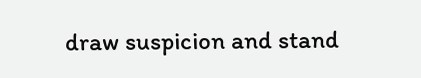draw suspicion and stand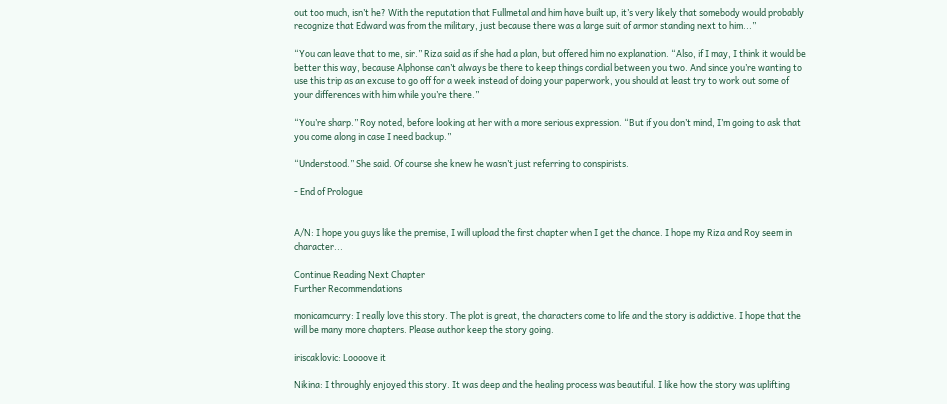out too much, isn’t he? With the reputation that Fullmetal and him have built up, it’s very likely that somebody would probably recognize that Edward was from the military, just because there was a large suit of armor standing next to him...”

“You can leave that to me, sir.” Riza said as if she had a plan, but offered him no explanation. “Also, if I may, I think it would be better this way, because Alphonse can’t always be there to keep things cordial between you two. And since you’re wanting to use this trip as an excuse to go off for a week instead of doing your paperwork, you should at least try to work out some of your differences with him while you’re there.”

“You’re sharp.” Roy noted, before looking at her with a more serious expression. “But if you don’t mind, I’m going to ask that you come along in case I need backup.”

“Understood.” She said. Of course she knew he wasn’t just referring to conspirists.

- End of Prologue


A/N: I hope you guys like the premise, I will upload the first chapter when I get the chance. I hope my Riza and Roy seem in character...

Continue Reading Next Chapter
Further Recommendations

monicamcurry: I really love this story. The plot is great, the characters come to life and the story is addictive. I hope that the will be many more chapters. Please author keep the story going.

iriscaklovic: Loooove it

Nikina: I throughly enjoyed this story. It was deep and the healing process was beautiful. I like how the story was uplifting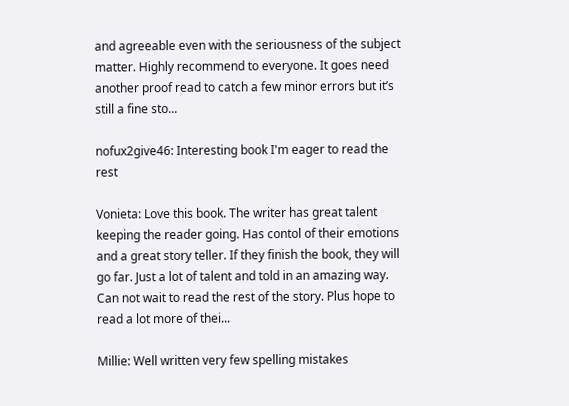and agreeable even with the seriousness of the subject matter. Highly recommend to everyone. It goes need another proof read to catch a few minor errors but it’s still a fine sto...

nofux2give46: Interesting book I'm eager to read the rest

Vonieta: Love this book. The writer has great talent keeping the reader going. Has contol of their emotions and a great story teller. If they finish the book, they will go far. Just a lot of talent and told in an amazing way. Can not wait to read the rest of the story. Plus hope to read a lot more of thei...

Millie: Well written very few spelling mistakes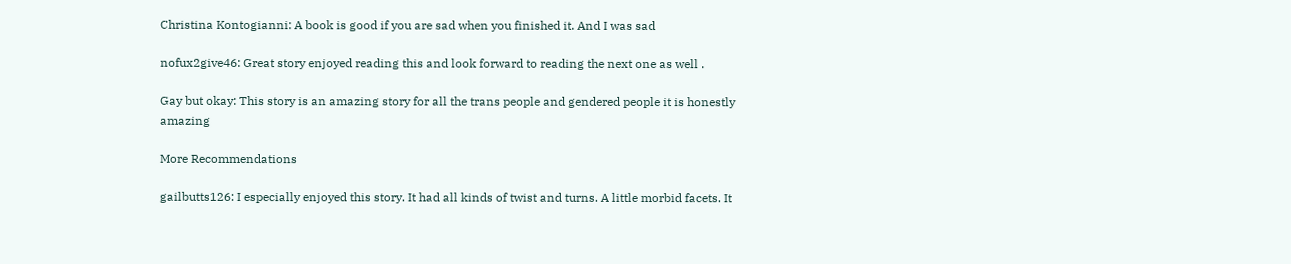Christina Kontogianni: A book is good if you are sad when you finished it. And I was sad

nofux2give46: Great story enjoyed reading this and look forward to reading the next one as well .

Gay but okay: This story is an amazing story for all the trans people and gendered people it is honestly amazing

More Recommendations

gailbutts126: I especially enjoyed this story. It had all kinds of twist and turns. A little morbid facets. It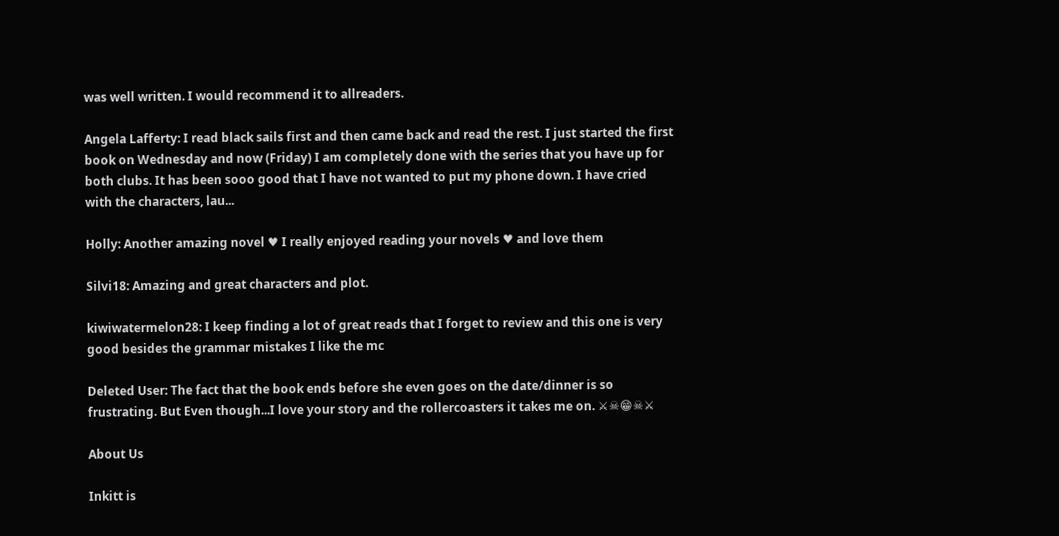was well written. I would recommend it to allreaders.

Angela Lafferty: I read black sails first and then came back and read the rest. I just started the first book on Wednesday and now (Friday) I am completely done with the series that you have up for both clubs. It has been sooo good that I have not wanted to put my phone down. I have cried with the characters, lau...

Holly: Another amazing novel ♥ I really enjoyed reading your novels ♥ and love them

Silvi18: Amazing and great characters and plot.

kiwiwatermelon28: I keep finding a lot of great reads that I forget to review and this one is very good besides the grammar mistakes I like the mc

Deleted User: The fact that the book ends before she even goes on the date/dinner is so frustrating. But Even though...I love your story and the rollercoasters it takes me on. ⚔☠😁☠⚔

About Us

Inkitt is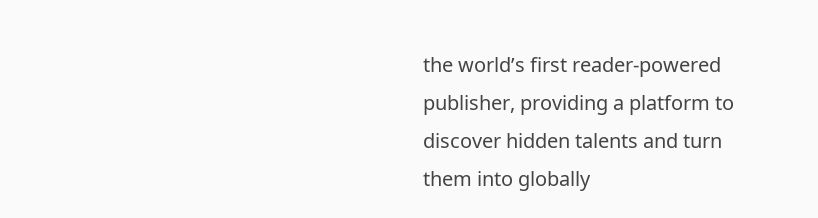the world’s first reader-powered publisher, providing a platform to discover hidden talents and turn them into globally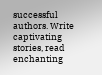successful authors. Write captivating stories, read enchanting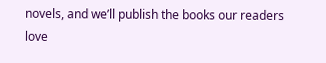novels, and we’ll publish the books our readers love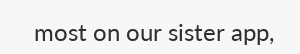most on our sister app,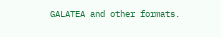GALATEA and other formats.